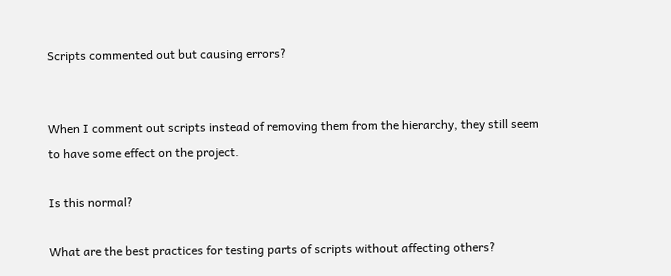Scripts commented out but causing errors?


When I comment out scripts instead of removing them from the hierarchy, they still seem to have some effect on the project.

Is this normal?

What are the best practices for testing parts of scripts without affecting others?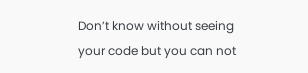Don’t know without seeing your code but you can not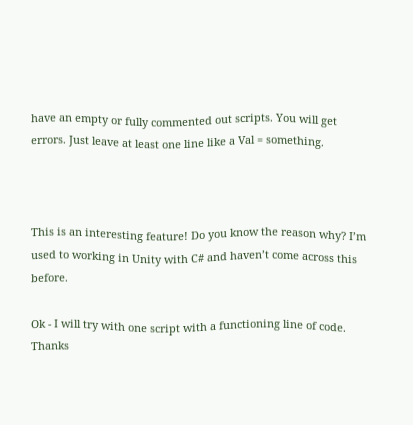have an empty or fully commented out scripts. You will get errors. Just leave at least one line like a Val = something.



This is an interesting feature! Do you know the reason why? I’m used to working in Unity with C# and haven’t come across this before.

Ok - I will try with one script with a functioning line of code. Thanks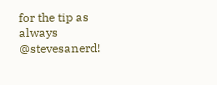for the tip as always @stevesanerd!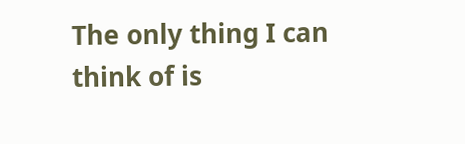The only thing I can think of is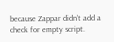because Zappar didn’t add a check for empty script.